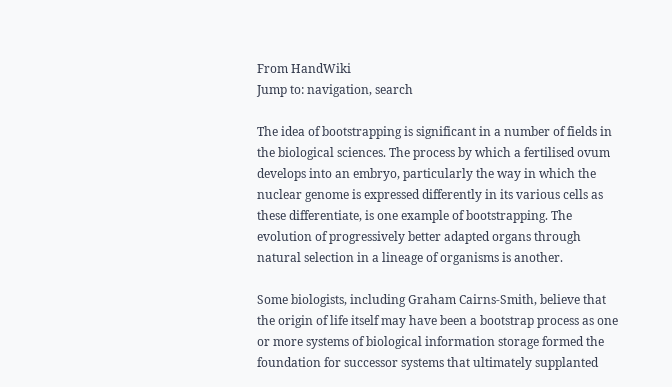From HandWiki
Jump to: navigation, search

The idea of bootstrapping is significant in a number of fields in the biological sciences. The process by which a fertilised ovum develops into an embryo, particularly the way in which the nuclear genome is expressed differently in its various cells as these differentiate, is one example of bootstrapping. The evolution of progressively better adapted organs through natural selection in a lineage of organisms is another.

Some biologists, including Graham Cairns-Smith, believe that the origin of life itself may have been a bootstrap process as one or more systems of biological information storage formed the foundation for successor systems that ultimately supplanted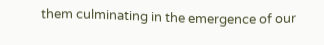them culminating in the emergence of our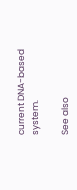current DNA-based system.

See also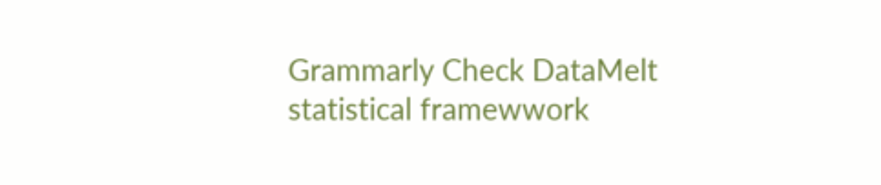Grammarly Check DataMelt statistical framewwork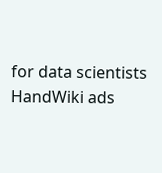for data scientists HandWiki ads